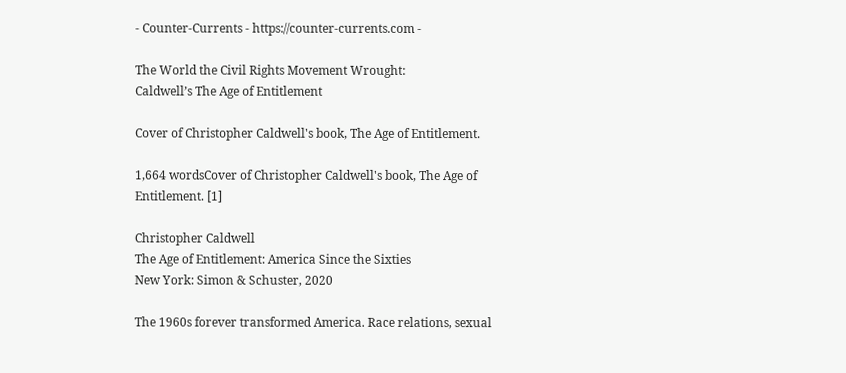- Counter-Currents - https://counter-currents.com -

The World the Civil Rights Movement Wrought:
Caldwell’s The Age of Entitlement

Cover of Christopher Caldwell's book, The Age of Entitlement.

1,664 wordsCover of Christopher Caldwell's book, The Age of Entitlement. [1]

Christopher Caldwell
The Age of Entitlement: America Since the Sixties
New York: Simon & Schuster, 2020

The 1960s forever transformed America. Race relations, sexual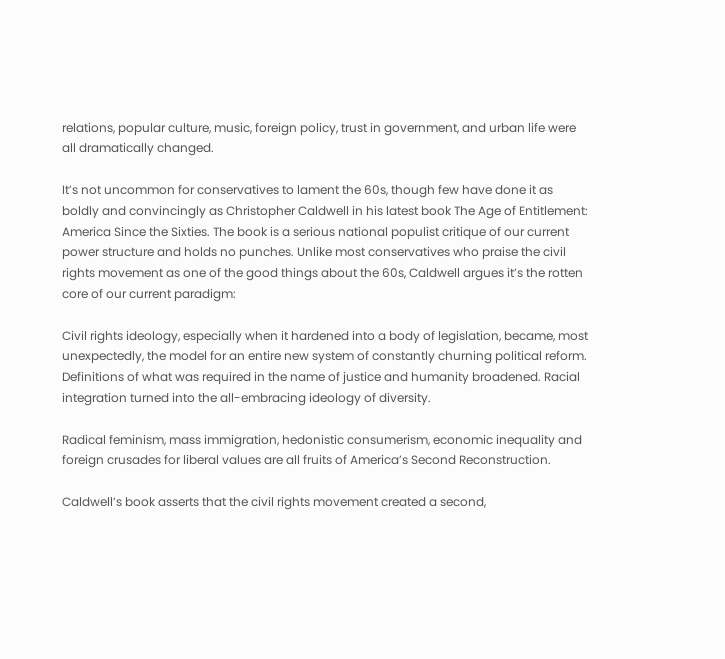relations, popular culture, music, foreign policy, trust in government, and urban life were all dramatically changed.

It’s not uncommon for conservatives to lament the 60s, though few have done it as boldly and convincingly as Christopher Caldwell in his latest book The Age of Entitlement: America Since the Sixties. The book is a serious national populist critique of our current power structure and holds no punches. Unlike most conservatives who praise the civil rights movement as one of the good things about the 60s, Caldwell argues it’s the rotten core of our current paradigm:

Civil rights ideology, especially when it hardened into a body of legislation, became, most unexpectedly, the model for an entire new system of constantly churning political reform. Definitions of what was required in the name of justice and humanity broadened. Racial integration turned into the all-embracing ideology of diversity.

Radical feminism, mass immigration, hedonistic consumerism, economic inequality and foreign crusades for liberal values are all fruits of America’s Second Reconstruction.

Caldwell’s book asserts that the civil rights movement created a second,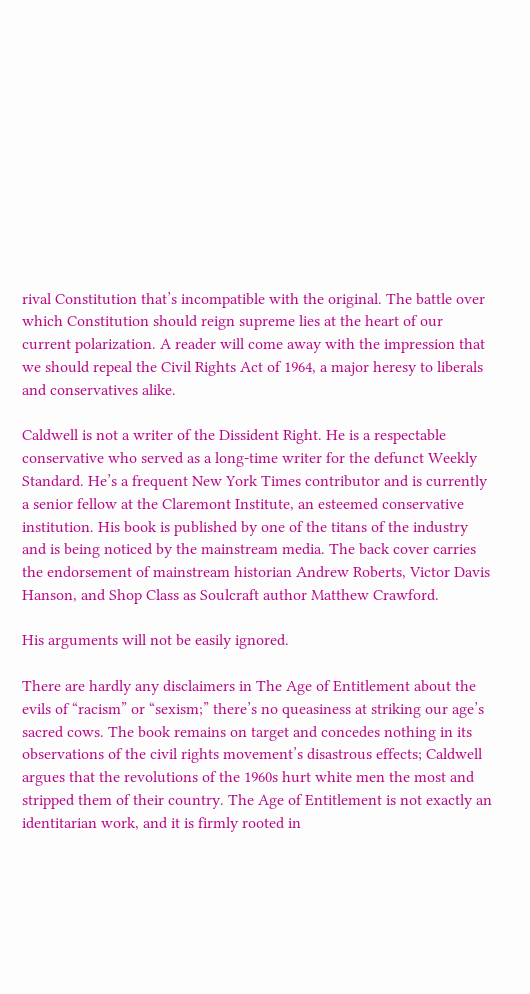rival Constitution that’s incompatible with the original. The battle over which Constitution should reign supreme lies at the heart of our current polarization. A reader will come away with the impression that we should repeal the Civil Rights Act of 1964, a major heresy to liberals and conservatives alike.

Caldwell is not a writer of the Dissident Right. He is a respectable conservative who served as a long-time writer for the defunct Weekly Standard. He’s a frequent New York Times contributor and is currently a senior fellow at the Claremont Institute, an esteemed conservative institution. His book is published by one of the titans of the industry and is being noticed by the mainstream media. The back cover carries the endorsement of mainstream historian Andrew Roberts, Victor Davis Hanson, and Shop Class as Soulcraft author Matthew Crawford.

His arguments will not be easily ignored.

There are hardly any disclaimers in The Age of Entitlement about the evils of “racism” or “sexism;” there’s no queasiness at striking our age’s sacred cows. The book remains on target and concedes nothing in its observations of the civil rights movement’s disastrous effects; Caldwell argues that the revolutions of the 1960s hurt white men the most and stripped them of their country. The Age of Entitlement is not exactly an identitarian work, and it is firmly rooted in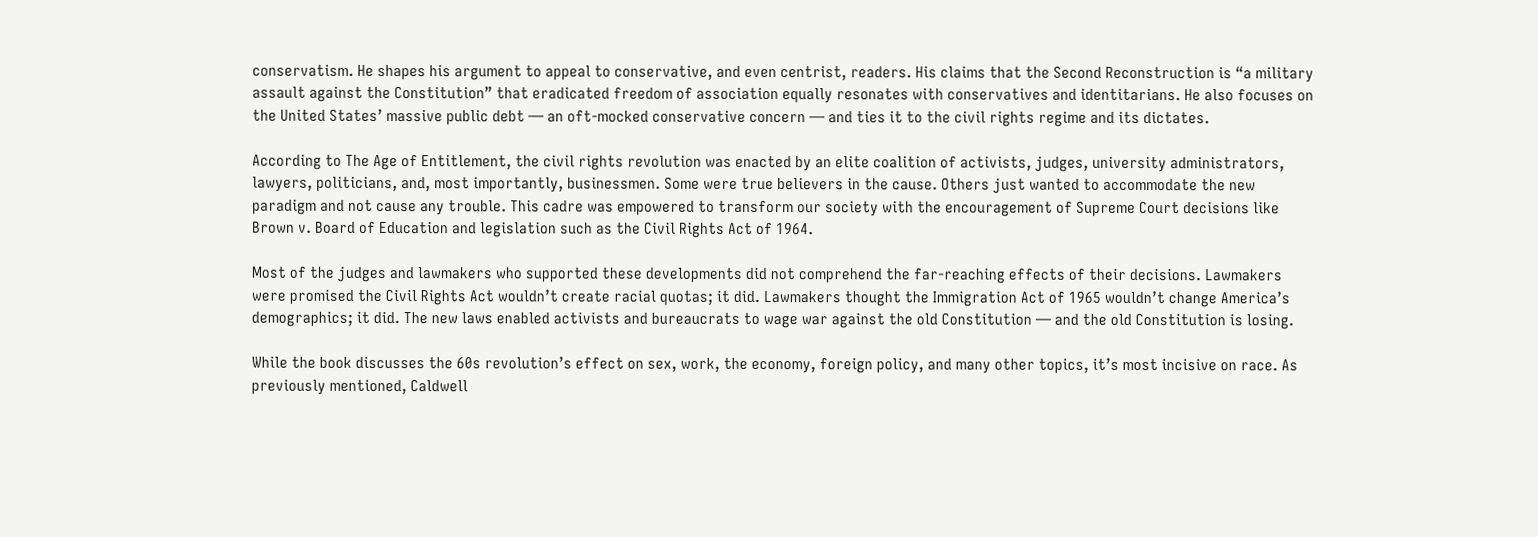conservatism. He shapes his argument to appeal to conservative, and even centrist, readers. His claims that the Second Reconstruction is “a military assault against the Constitution” that eradicated freedom of association equally resonates with conservatives and identitarians. He also focuses on the United States’ massive public debt — an oft-mocked conservative concern — and ties it to the civil rights regime and its dictates.

According to The Age of Entitlement, the civil rights revolution was enacted by an elite coalition of activists, judges, university administrators, lawyers, politicians, and, most importantly, businessmen. Some were true believers in the cause. Others just wanted to accommodate the new paradigm and not cause any trouble. This cadre was empowered to transform our society with the encouragement of Supreme Court decisions like Brown v. Board of Education and legislation such as the Civil Rights Act of 1964.

Most of the judges and lawmakers who supported these developments did not comprehend the far-reaching effects of their decisions. Lawmakers were promised the Civil Rights Act wouldn’t create racial quotas; it did. Lawmakers thought the Immigration Act of 1965 wouldn’t change America’s demographics; it did. The new laws enabled activists and bureaucrats to wage war against the old Constitution — and the old Constitution is losing.

While the book discusses the 60s revolution’s effect on sex, work, the economy, foreign policy, and many other topics, it’s most incisive on race. As previously mentioned, Caldwell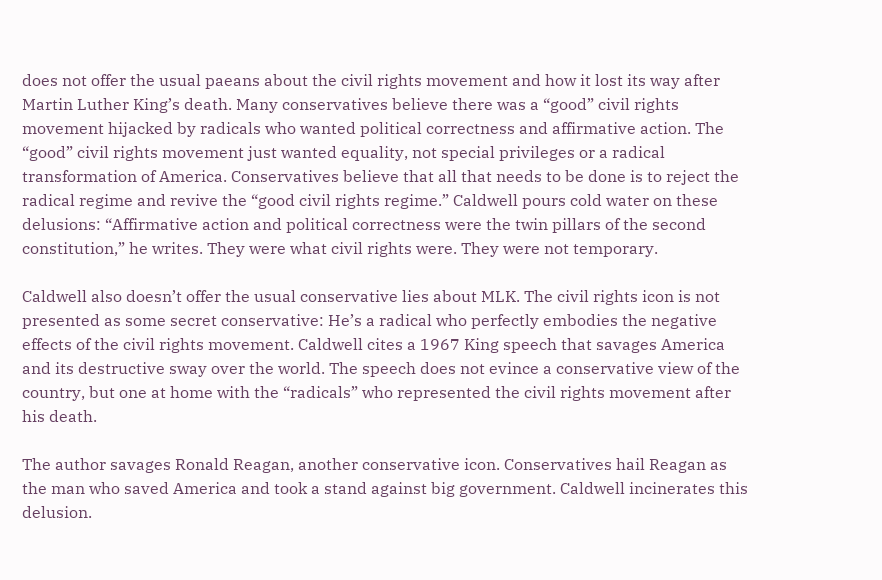does not offer the usual paeans about the civil rights movement and how it lost its way after Martin Luther King’s death. Many conservatives believe there was a “good” civil rights movement hijacked by radicals who wanted political correctness and affirmative action. The “good” civil rights movement just wanted equality, not special privileges or a radical transformation of America. Conservatives believe that all that needs to be done is to reject the radical regime and revive the “good civil rights regime.” Caldwell pours cold water on these delusions: “Affirmative action and political correctness were the twin pillars of the second constitution,” he writes. They were what civil rights were. They were not temporary.

Caldwell also doesn’t offer the usual conservative lies about MLK. The civil rights icon is not presented as some secret conservative: He’s a radical who perfectly embodies the negative effects of the civil rights movement. Caldwell cites a 1967 King speech that savages America and its destructive sway over the world. The speech does not evince a conservative view of the country, but one at home with the “radicals” who represented the civil rights movement after his death.

The author savages Ronald Reagan, another conservative icon. Conservatives hail Reagan as the man who saved America and took a stand against big government. Caldwell incinerates this delusion.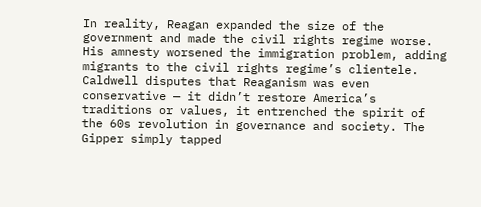In reality, Reagan expanded the size of the government and made the civil rights regime worse. His amnesty worsened the immigration problem, adding migrants to the civil rights regime’s clientele. Caldwell disputes that Reaganism was even conservative — it didn’t restore America’s traditions or values, it entrenched the spirit of the 60s revolution in governance and society. The Gipper simply tapped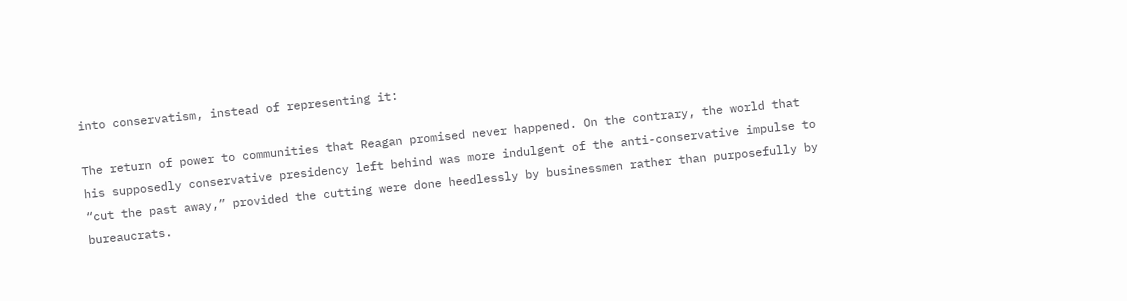into conservatism, instead of representing it:

The return of power to communities that Reagan promised never happened. On the contrary, the world that his supposedly conservative presidency left behind was more indulgent of the anti-conservative impulse to “cut the past away,” provided the cutting were done heedlessly by businessmen rather than purposefully by bureaucrats.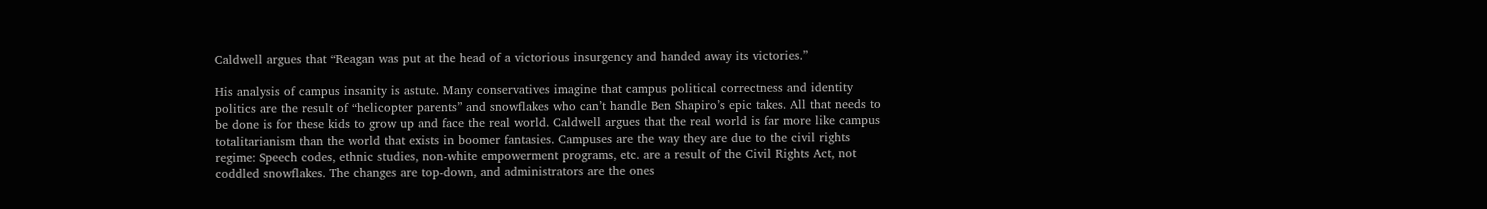Caldwell argues that “Reagan was put at the head of a victorious insurgency and handed away its victories.”

His analysis of campus insanity is astute. Many conservatives imagine that campus political correctness and identity politics are the result of “helicopter parents” and snowflakes who can’t handle Ben Shapiro’s epic takes. All that needs to be done is for these kids to grow up and face the real world. Caldwell argues that the real world is far more like campus totalitarianism than the world that exists in boomer fantasies. Campuses are the way they are due to the civil rights regime: Speech codes, ethnic studies, non-white empowerment programs, etc. are a result of the Civil Rights Act, not coddled snowflakes. The changes are top-down, and administrators are the ones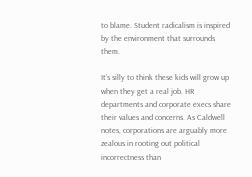to blame. Student radicalism is inspired by the environment that surrounds them.

It’s silly to think these kids will grow up when they get a real job. HR departments and corporate execs share their values and concerns. As Caldwell notes, corporations are arguably more zealous in rooting out political incorrectness than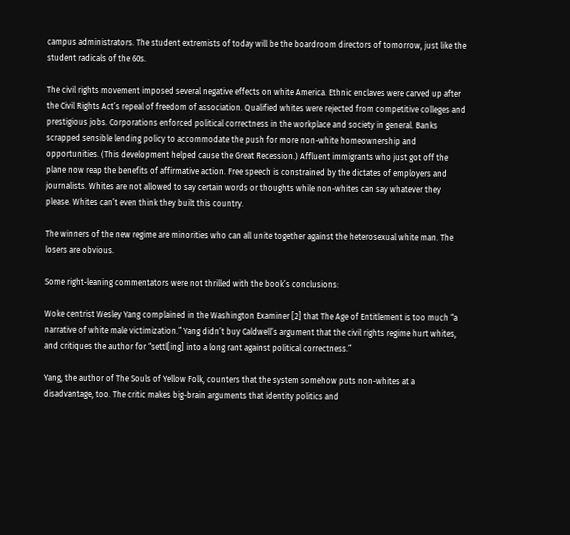campus administrators. The student extremists of today will be the boardroom directors of tomorrow, just like the student radicals of the 60s.

The civil rights movement imposed several negative effects on white America. Ethnic enclaves were carved up after the Civil Rights Act’s repeal of freedom of association. Qualified whites were rejected from competitive colleges and prestigious jobs. Corporations enforced political correctness in the workplace and society in general. Banks scrapped sensible lending policy to accommodate the push for more non-white homeownership and opportunities. (This development helped cause the Great Recession.) Affluent immigrants who just got off the plane now reap the benefits of affirmative action. Free speech is constrained by the dictates of employers and journalists. Whites are not allowed to say certain words or thoughts while non-whites can say whatever they please. Whites can’t even think they built this country.

The winners of the new regime are minorities who can all unite together against the heterosexual white man. The losers are obvious.

Some right-leaning commentators were not thrilled with the book’s conclusions:

Woke centrist Wesley Yang complained in the Washington Examiner [2] that The Age of Entitlement is too much “a narrative of white male victimization.” Yang didn’t buy Caldwell’s argument that the civil rights regime hurt whites, and critiques the author for “settl[ing] into a long rant against political correctness.”

Yang, the author of The Souls of Yellow Folk, counters that the system somehow puts non-whites at a disadvantage, too. The critic makes big-brain arguments that identity politics and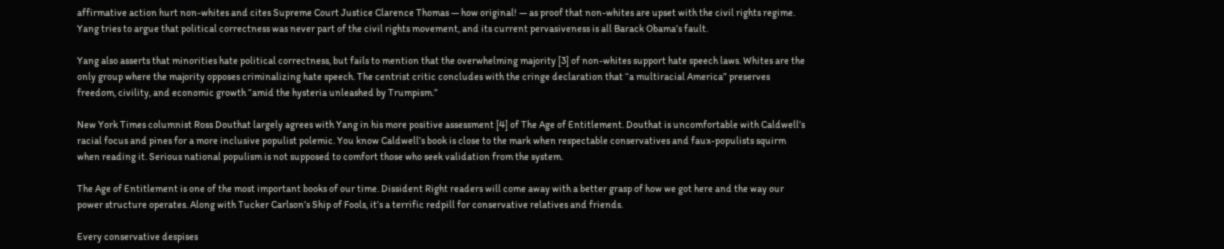affirmative action hurt non-whites and cites Supreme Court Justice Clarence Thomas — how original! — as proof that non-whites are upset with the civil rights regime. Yang tries to argue that political correctness was never part of the civil rights movement, and its current pervasiveness is all Barack Obama’s fault.

Yang also asserts that minorities hate political correctness, but fails to mention that the overwhelming majority [3] of non-whites support hate speech laws. Whites are the only group where the majority opposes criminalizing hate speech. The centrist critic concludes with the cringe declaration that “a multiracial America” preserves freedom, civility, and economic growth “amid the hysteria unleashed by Trumpism.”

New York Times columnist Ross Douthat largely agrees with Yang in his more positive assessment [4] of The Age of Entitlement. Douthat is uncomfortable with Caldwell’s racial focus and pines for a more inclusive populist polemic. You know Caldwell’s book is close to the mark when respectable conservatives and faux-populists squirm when reading it. Serious national populism is not supposed to comfort those who seek validation from the system.

The Age of Entitlement is one of the most important books of our time. Dissident Right readers will come away with a better grasp of how we got here and the way our power structure operates. Along with Tucker Carlson’s Ship of Fools, it’s a terrific redpill for conservative relatives and friends.

Every conservative despises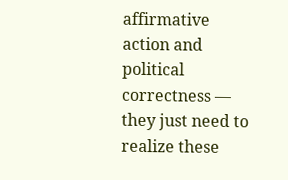affirmative action and political correctness — they just need to realize these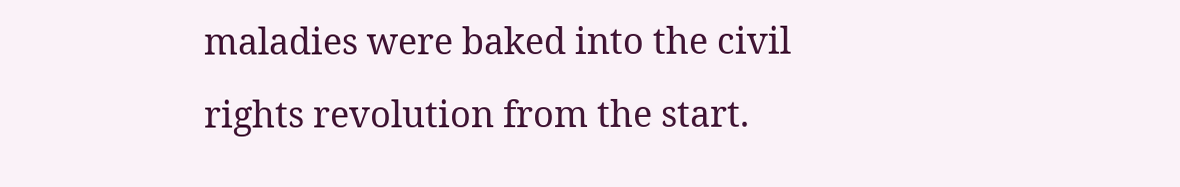maladies were baked into the civil rights revolution from the start.